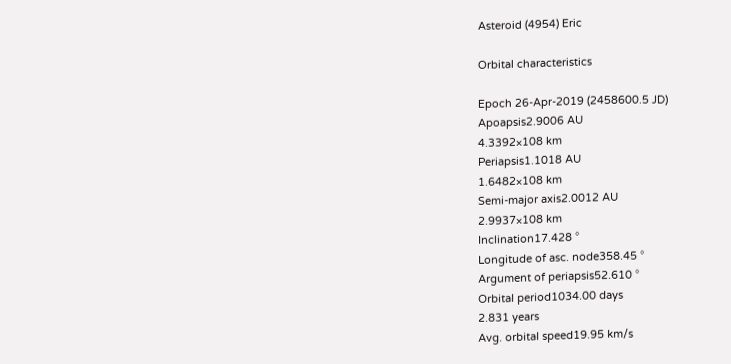Asteroid (4954) Eric

Orbital characteristics

Epoch 26-Apr-2019 (2458600.5 JD)
Apoapsis2.9006 AU
4.3392×108 km
Periapsis1.1018 AU
1.6482×108 km
Semi-major axis2.0012 AU
2.9937×108 km
Inclination17.428 °
Longitude of asc. node358.45 °
Argument of periapsis52.610 °
Orbital period1034.00 days
2.831 years
Avg. orbital speed19.95 km/s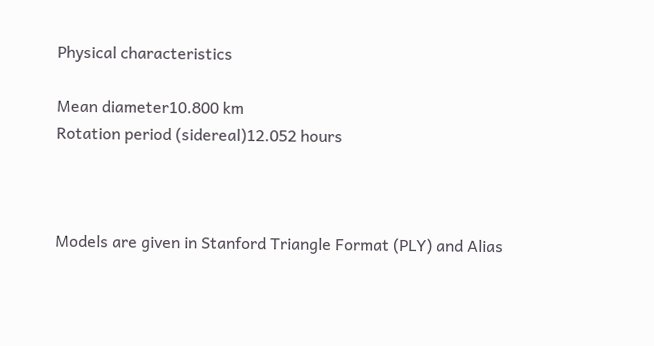Physical characteristics

Mean diameter10.800 km
Rotation period (sidereal)12.052 hours



Models are given in Stanford Triangle Format (PLY) and Alias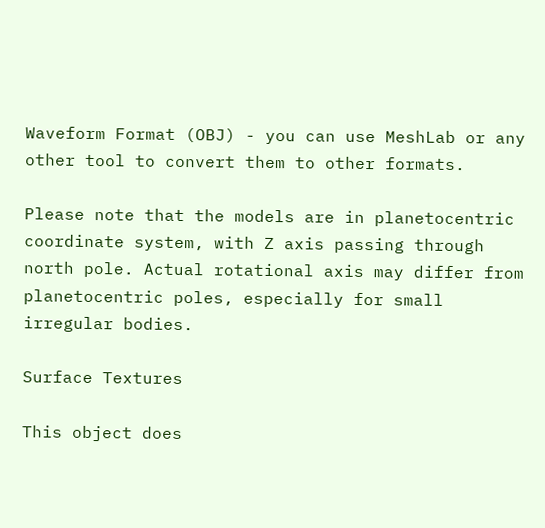Waveform Format (OBJ) - you can use MeshLab or any other tool to convert them to other formats.

Please note that the models are in planetocentric coordinate system, with Z axis passing through north pole. Actual rotational axis may differ from planetocentric poles, especially for small irregular bodies.

Surface Textures

This object does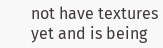not have textures yet and is being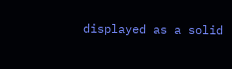displayed as a solid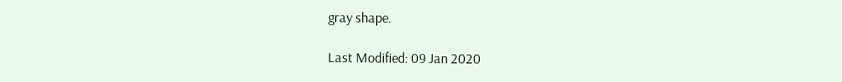gray shape.

Last Modified: 09 Jan 2020